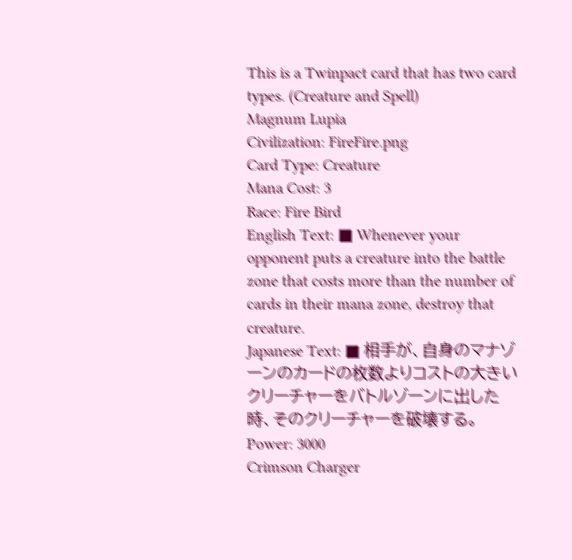This is a Twinpact card that has two card types. (Creature and Spell)
Magnum Lupia
Civilization: FireFire.png
Card Type: Creature
Mana Cost: 3
Race: Fire Bird
English Text: ■ Whenever your opponent puts a creature into the battle zone that costs more than the number of cards in their mana zone, destroy that creature.
Japanese Text: ■ 相手が、自身のマナゾーンのカードの枚数よりコストの大きいクリーチャーをバトルゾーンに出した時、そのクリーチャーを破壊する。
Power: 3000
Crimson Charger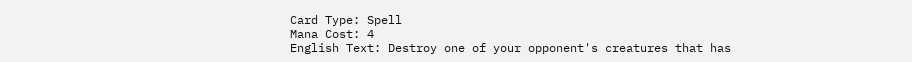Card Type: Spell
Mana Cost: 4
English Text: Destroy one of your opponent's creatures that has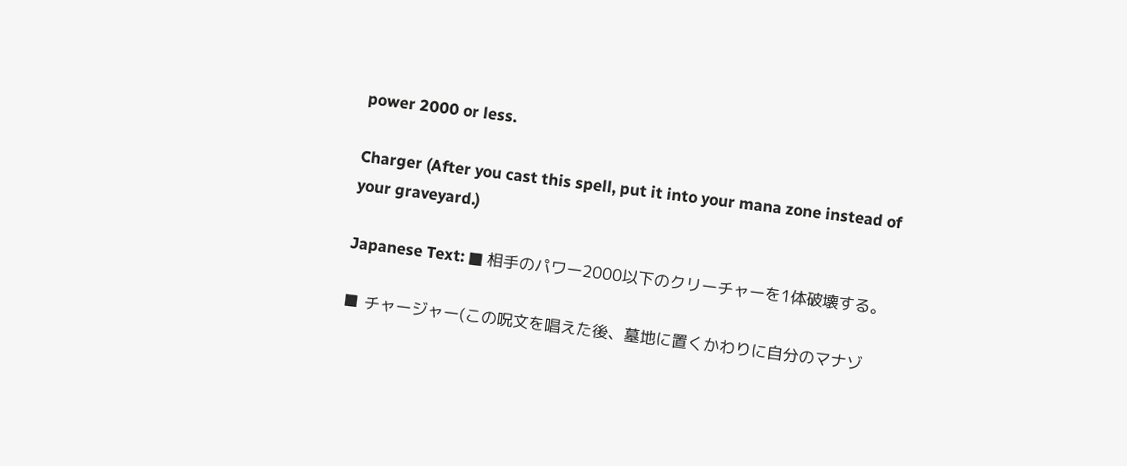power 2000 or less.

Charger (After you cast this spell, put it into your mana zone instead of your graveyard.)

Japanese Text: ■ 相手のパワー2000以下のクリーチャーを1体破壊する。

■ チャージャー(この呪文を唱えた後、墓地に置くかわりに自分のマナゾ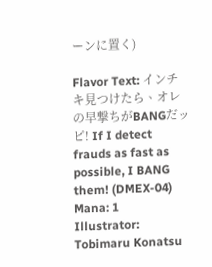ーンに置く)

Flavor Text: インチキ見つけたら、オレの早撃ちがBANGだッピ! If I detect frauds as fast as possible, I BANG them! (DMEX-04)
Mana: 1
Illustrator: Tobimaru Konatsu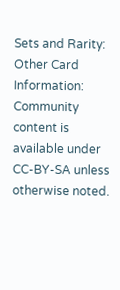Sets and Rarity:
Other Card Information:
Community content is available under CC-BY-SA unless otherwise noted.